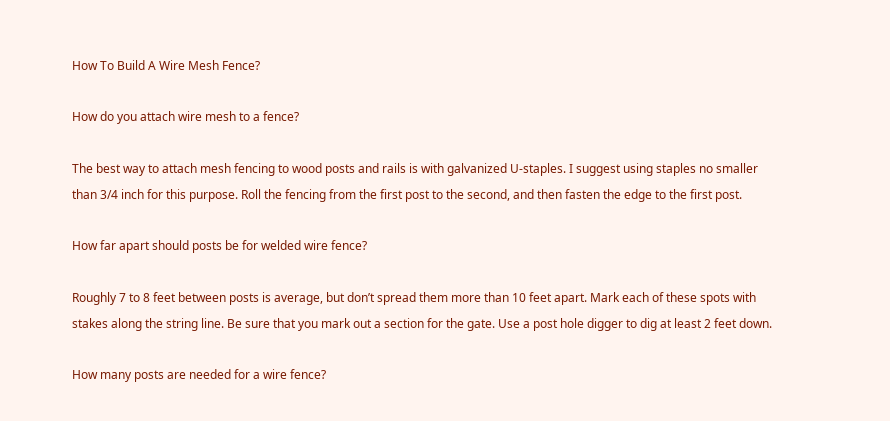How To Build A Wire Mesh Fence?

How do you attach wire mesh to a fence?

The best way to attach mesh fencing to wood posts and rails is with galvanized U-staples. I suggest using staples no smaller than 3/4 inch for this purpose. Roll the fencing from the first post to the second, and then fasten the edge to the first post.

How far apart should posts be for welded wire fence?

Roughly 7 to 8 feet between posts is average, but don’t spread them more than 10 feet apart. Mark each of these spots with stakes along the string line. Be sure that you mark out a section for the gate. Use a post hole digger to dig at least 2 feet down.

How many posts are needed for a wire fence?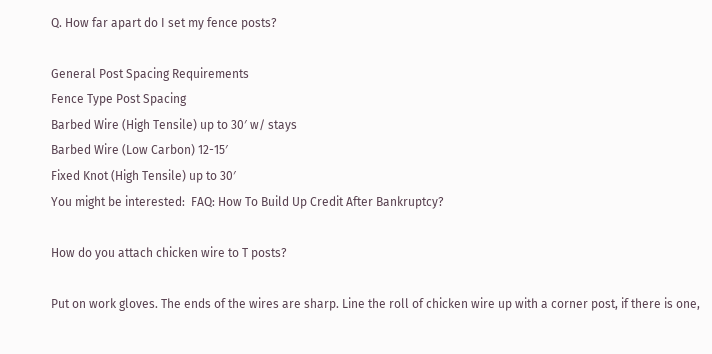Q. How far apart do I set my fence posts?

General Post Spacing Requirements
Fence Type Post Spacing
Barbed Wire (High Tensile) up to 30′ w/ stays
Barbed Wire (Low Carbon) 12-15′
Fixed Knot (High Tensile) up to 30′
You might be interested:  FAQ: How To Build Up Credit After Bankruptcy?

How do you attach chicken wire to T posts?

Put on work gloves. The ends of the wires are sharp. Line the roll of chicken wire up with a corner post, if there is one,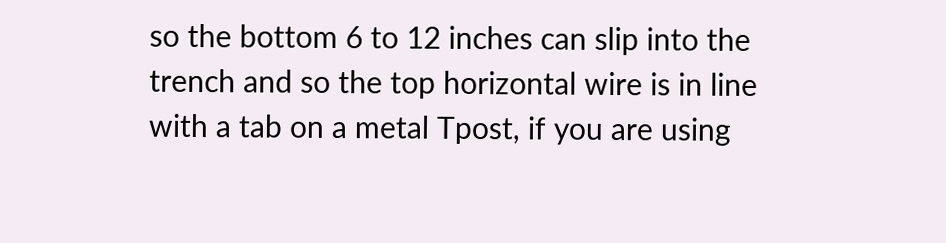so the bottom 6 to 12 inches can slip into the trench and so the top horizontal wire is in line with a tab on a metal Tpost, if you are using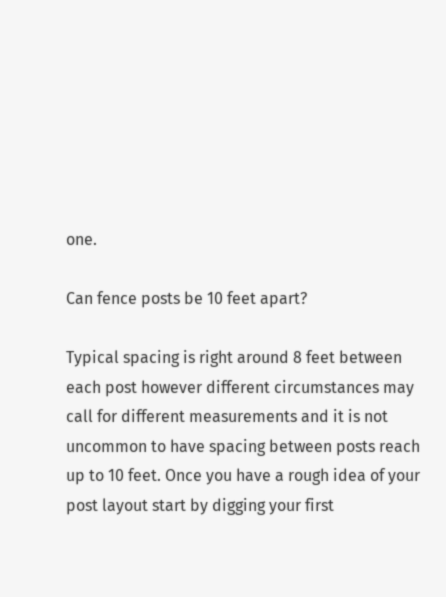one.

Can fence posts be 10 feet apart?

Typical spacing is right around 8 feet between each post however different circumstances may call for different measurements and it is not uncommon to have spacing between posts reach up to 10 feet. Once you have a rough idea of your post layout start by digging your first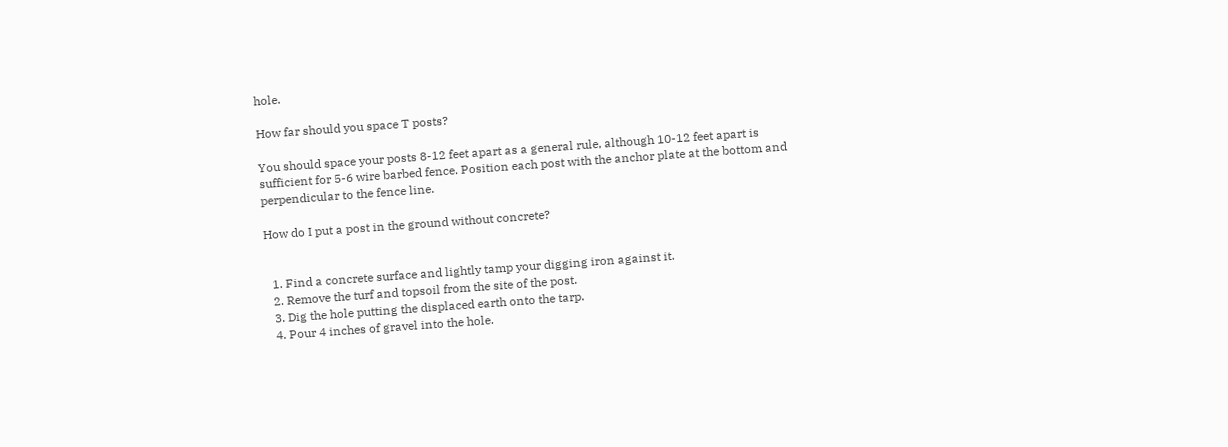hole.

How far should you space T posts?

You should space your posts 8-12 feet apart as a general rule, although 10-12 feet apart is sufficient for 5-6 wire barbed fence. Position each post with the anchor plate at the bottom and perpendicular to the fence line.

How do I put a post in the ground without concrete?


  1. Find a concrete surface and lightly tamp your digging iron against it.
  2. Remove the turf and topsoil from the site of the post.
  3. Dig the hole putting the displaced earth onto the tarp.
  4. Pour 4 inches of gravel into the hole.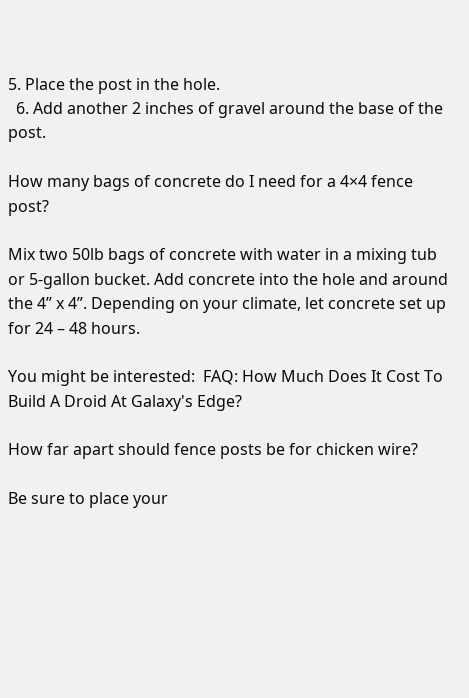5. Place the post in the hole.
  6. Add another 2 inches of gravel around the base of the post.

How many bags of concrete do I need for a 4×4 fence post?

Mix two 50lb bags of concrete with water in a mixing tub or 5-gallon bucket. Add concrete into the hole and around the 4” x 4”. Depending on your climate, let concrete set up for 24 – 48 hours.

You might be interested:  FAQ: How Much Does It Cost To Build A Droid At Galaxy's Edge?

How far apart should fence posts be for chicken wire?

Be sure to place your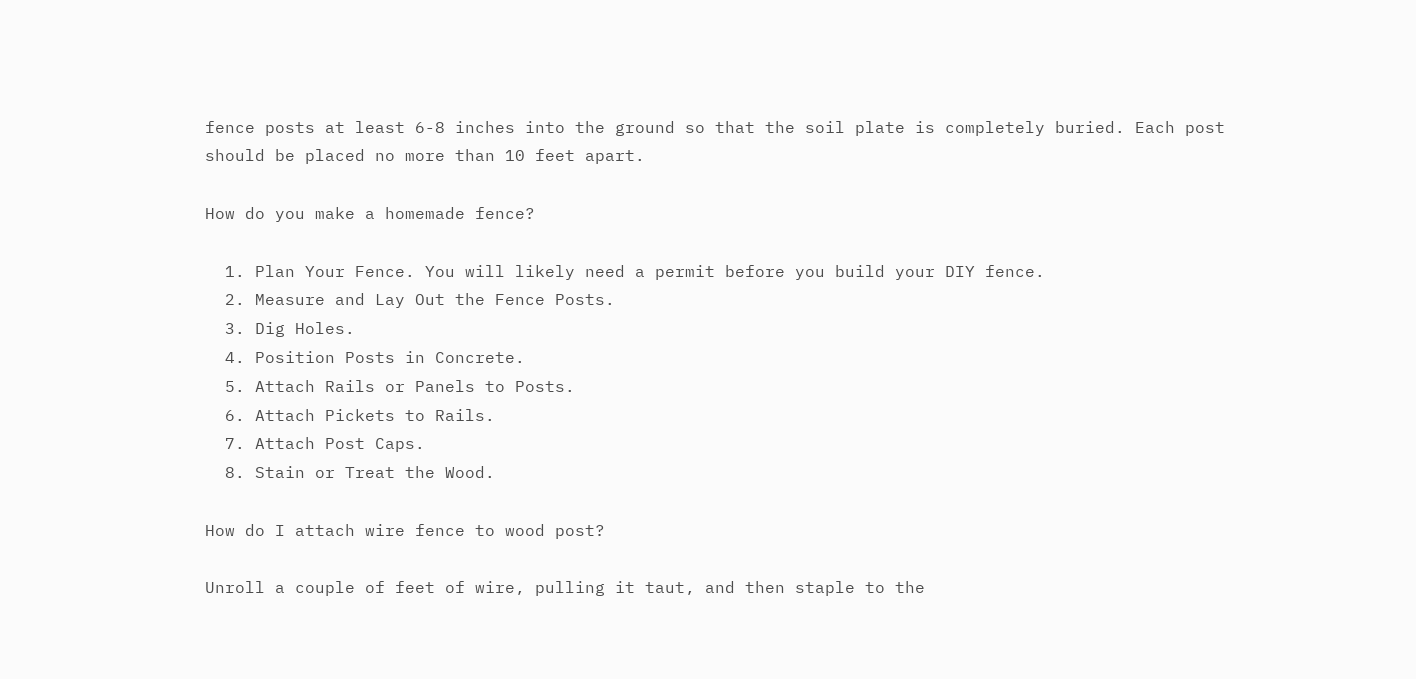fence posts at least 6-8 inches into the ground so that the soil plate is completely buried. Each post should be placed no more than 10 feet apart.

How do you make a homemade fence?

  1. Plan Your Fence. You will likely need a permit before you build your DIY fence.
  2. Measure and Lay Out the Fence Posts.
  3. Dig Holes.
  4. Position Posts in Concrete.
  5. Attach Rails or Panels to Posts.
  6. Attach Pickets to Rails.
  7. Attach Post Caps.
  8. Stain or Treat the Wood.

How do I attach wire fence to wood post?

Unroll a couple of feet of wire, pulling it taut, and then staple to the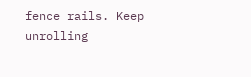fence rails. Keep unrolling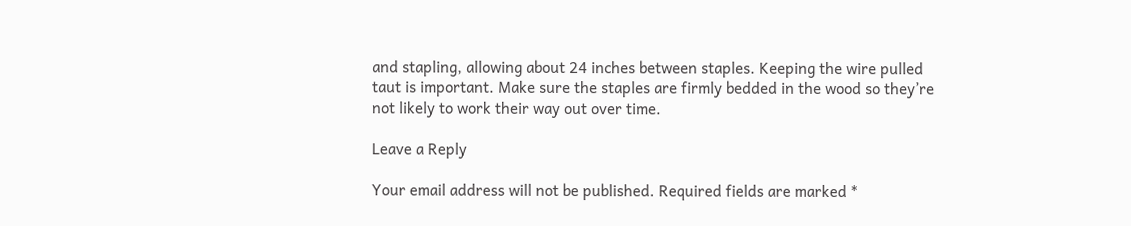and stapling, allowing about 24 inches between staples. Keeping the wire pulled taut is important. Make sure the staples are firmly bedded in the wood so they’re not likely to work their way out over time.

Leave a Reply

Your email address will not be published. Required fields are marked *